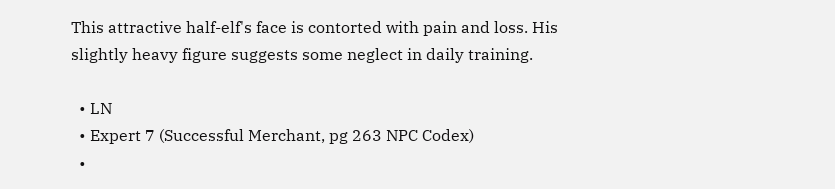This attractive half-elf's face is contorted with pain and loss. His slightly heavy figure suggests some neglect in daily training.

  • LN
  • Expert 7 (Successful Merchant, pg 263 NPC Codex)
  •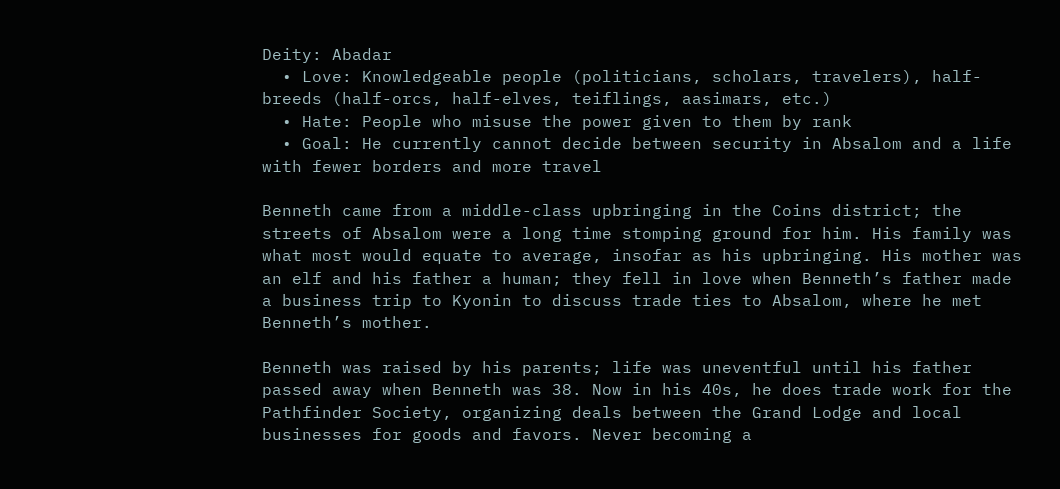Deity: Abadar
  • Love: Knowledgeable people (politicians, scholars, travelers), half-breeds (half-orcs, half-elves, teiflings, aasimars, etc.)
  • Hate: People who misuse the power given to them by rank
  • Goal: He currently cannot decide between security in Absalom and a life with fewer borders and more travel

Benneth came from a middle-class upbringing in the Coins district; the streets of Absalom were a long time stomping ground for him. His family was what most would equate to average, insofar as his upbringing. His mother was an elf and his father a human; they fell in love when Benneth’s father made a business trip to Kyonin to discuss trade ties to Absalom, where he met Benneth’s mother.

Benneth was raised by his parents; life was uneventful until his father passed away when Benneth was 38. Now in his 40s, he does trade work for the Pathfinder Society, organizing deals between the Grand Lodge and local businesses for goods and favors. Never becoming a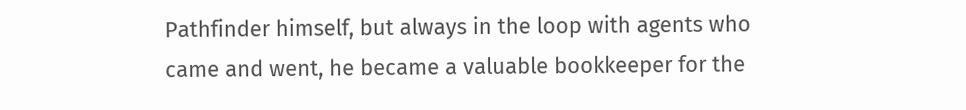Pathfinder himself, but always in the loop with agents who came and went, he became a valuable bookkeeper for the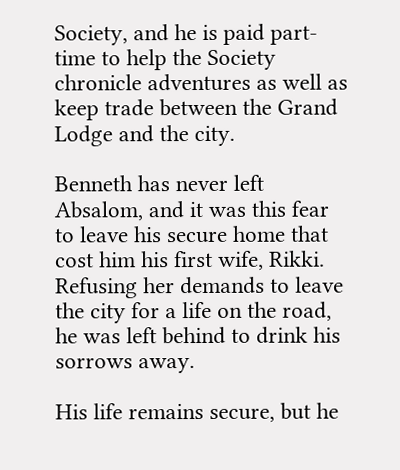Society, and he is paid part-time to help the Society chronicle adventures as well as keep trade between the Grand Lodge and the city.

Benneth has never left Absalom, and it was this fear to leave his secure home that cost him his first wife, Rikki. Refusing her demands to leave the city for a life on the road, he was left behind to drink his sorrows away.

His life remains secure, but he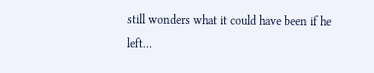still wonders what it could have been if he left…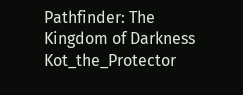Pathfinder: The Kingdom of Darkness Kot_the_Protector